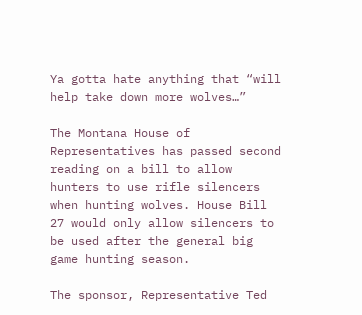Ya gotta hate anything that “will help take down more wolves…”

The Montana House of Representatives has passed second reading on a bill to allow hunters to use rifle silencers when hunting wolves. House Bill 27 would only allow silencers to be used after the general big game hunting season.

The sponsor, Representative Ted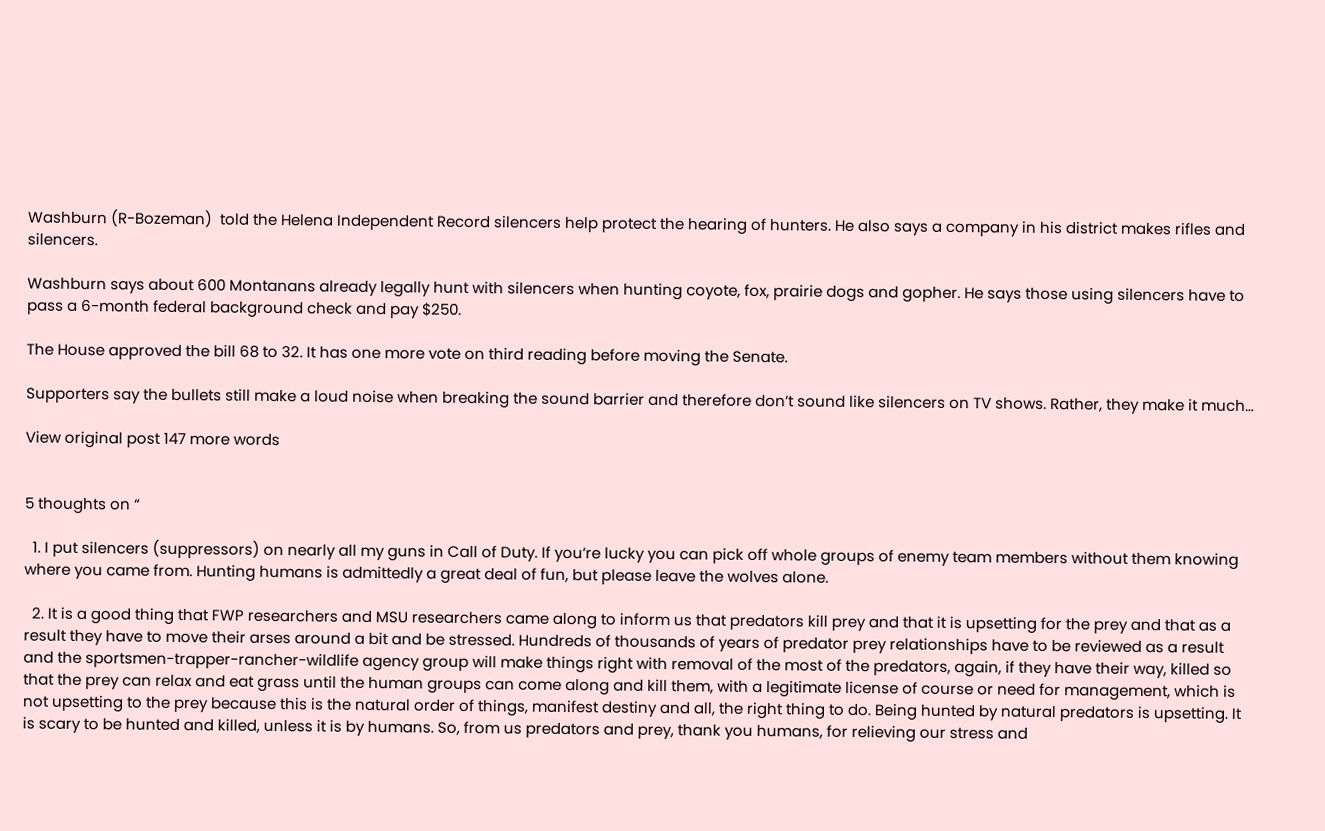Washburn (R-Bozeman)  told the Helena Independent Record silencers help protect the hearing of hunters. He also says a company in his district makes rifles and silencers.

Washburn says about 600 Montanans already legally hunt with silencers when hunting coyote, fox, prairie dogs and gopher. He says those using silencers have to pass a 6-month federal background check and pay $250.

The House approved the bill 68 to 32. It has one more vote on third reading before moving the Senate.

Supporters say the bullets still make a loud noise when breaking the sound barrier and therefore don’t sound like silencers on TV shows. Rather, they make it much…

View original post 147 more words


5 thoughts on “

  1. I put silencers (suppressors) on nearly all my guns in Call of Duty. If you’re lucky you can pick off whole groups of enemy team members without them knowing where you came from. Hunting humans is admittedly a great deal of fun, but please leave the wolves alone.

  2. It is a good thing that FWP researchers and MSU researchers came along to inform us that predators kill prey and that it is upsetting for the prey and that as a result they have to move their arses around a bit and be stressed. Hundreds of thousands of years of predator prey relationships have to be reviewed as a result and the sportsmen-trapper-rancher-wildlife agency group will make things right with removal of the most of the predators, again, if they have their way, killed so that the prey can relax and eat grass until the human groups can come along and kill them, with a legitimate license of course or need for management, which is not upsetting to the prey because this is the natural order of things, manifest destiny and all, the right thing to do. Being hunted by natural predators is upsetting. It is scary to be hunted and killed, unless it is by humans. So, from us predators and prey, thank you humans, for relieving our stress and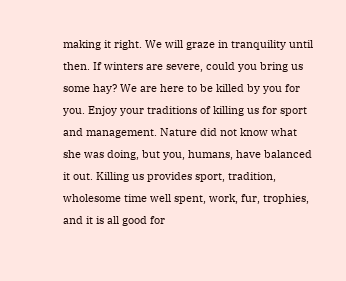making it right. We will graze in tranquility until then. If winters are severe, could you bring us some hay? We are here to be killed by you for you. Enjoy your traditions of killing us for sport and management. Nature did not know what she was doing, but you, humans, have balanced it out. Killing us provides sport, tradition, wholesome time well spent, work, fur, trophies, and it is all good for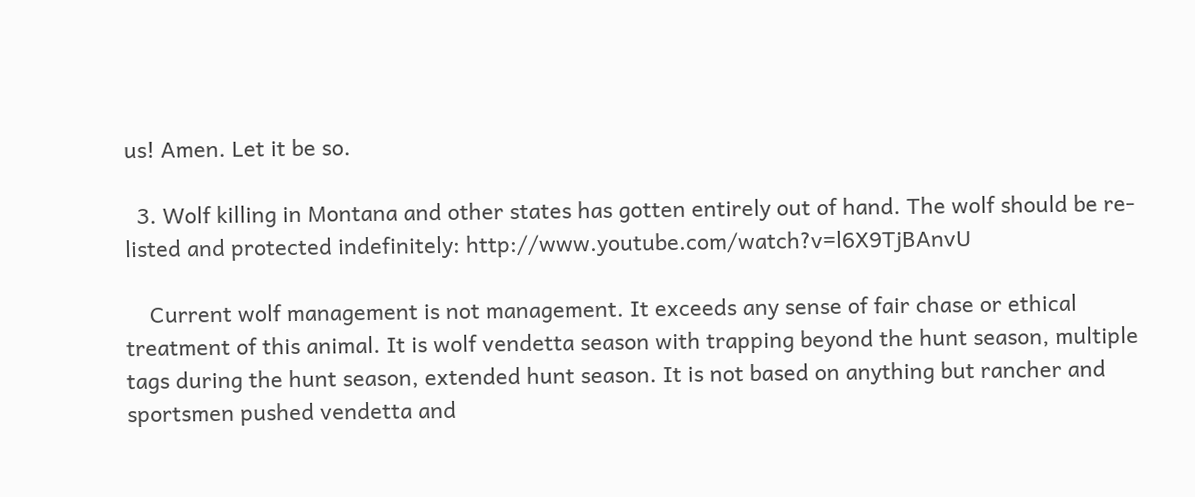us! Amen. Let it be so.

  3. Wolf killing in Montana and other states has gotten entirely out of hand. The wolf should be re-listed and protected indefinitely: http://www.youtube.com/watch?v=l6X9TjBAnvU

    Current wolf management is not management. It exceeds any sense of fair chase or ethical treatment of this animal. It is wolf vendetta season with trapping beyond the hunt season, multiple tags during the hunt season, extended hunt season. It is not based on anything but rancher and sportsmen pushed vendetta and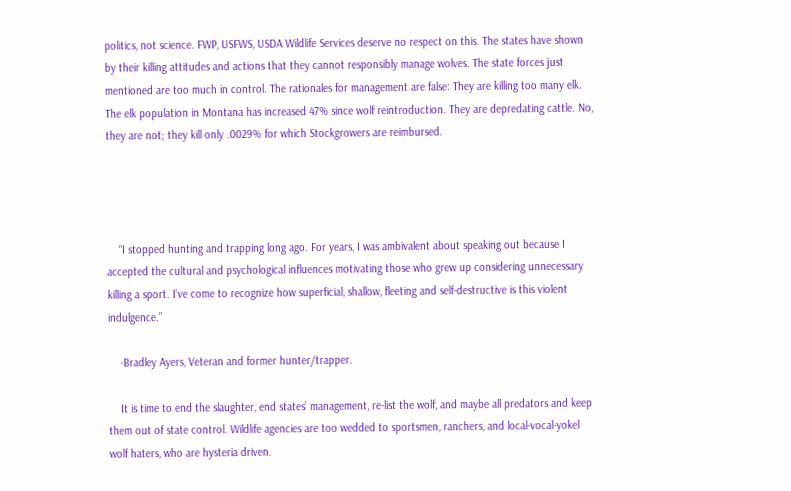politics, not science. FWP, USFWS, USDA Wildlife Services deserve no respect on this. The states have shown by their killing attitudes and actions that they cannot responsibly manage wolves. The state forces just mentioned are too much in control. The rationales for management are false: They are killing too many elk. The elk population in Montana has increased 47% since wolf reintroduction. They are depredating cattle. No, they are not; they kill only .0029% for which Stockgrowers are reimbursed.




    “I stopped hunting and trapping long ago. For years, I was ambivalent about speaking out because I accepted the cultural and psychological influences motivating those who grew up considering unnecessary killing a sport. I’ve come to recognize how superficial, shallow, fleeting and self-destructive is this violent indulgence.”

    -Bradley Ayers, Veteran and former hunter/trapper.

    It is time to end the slaughter, end states’ management, re-list the wolf, and maybe all predators and keep them out of state control. Wildlife agencies are too wedded to sportsmen, ranchers, and local-vocal-yokel wolf haters, who are hysteria driven.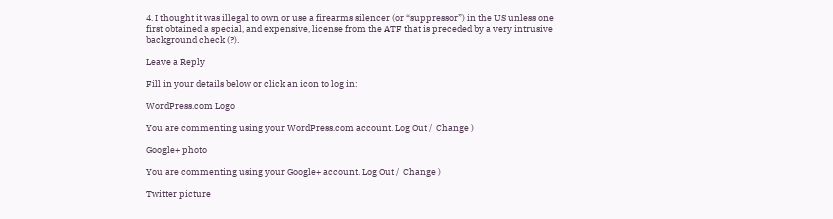4. I thought it was illegal to own or use a firearms silencer (or “suppressor”) in the US unless one first obtained a special, and expensive, license from the ATF that is preceded by a very intrusive background check (?).

Leave a Reply

Fill in your details below or click an icon to log in:

WordPress.com Logo

You are commenting using your WordPress.com account. Log Out /  Change )

Google+ photo

You are commenting using your Google+ account. Log Out /  Change )

Twitter picture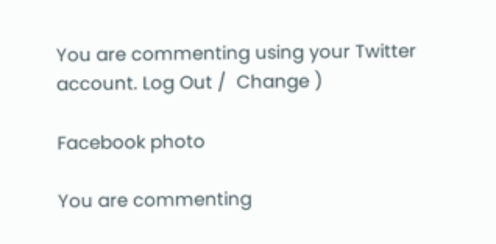You are commenting using your Twitter account. Log Out /  Change )

Facebook photo

You are commenting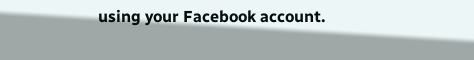using your Facebook account.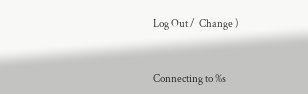Log Out /  Change )


Connecting to %s